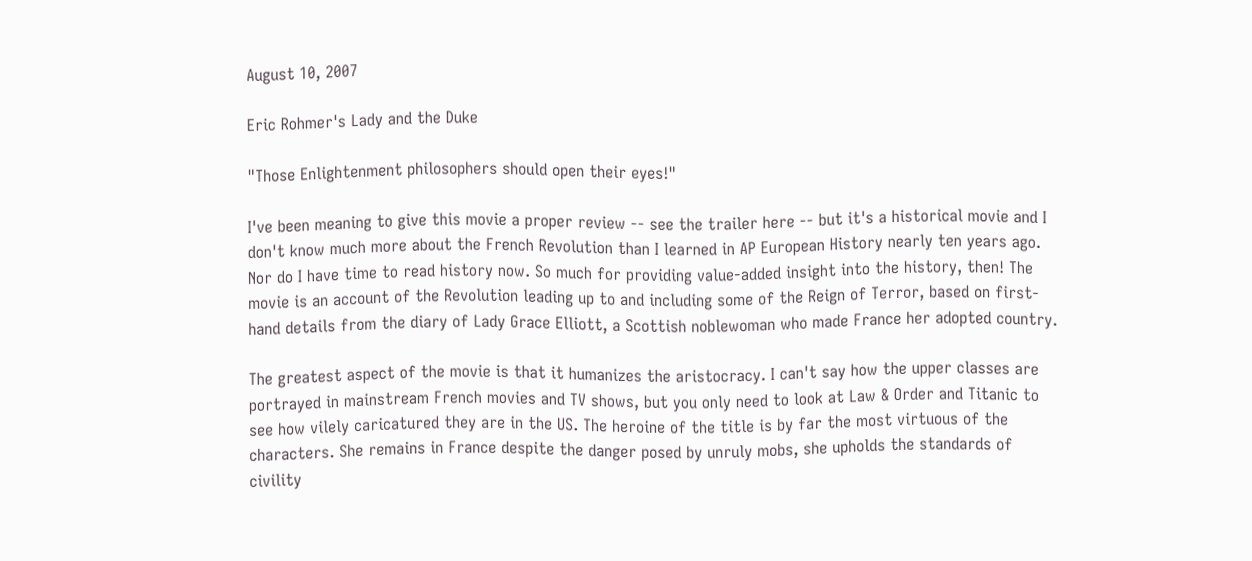August 10, 2007

Eric Rohmer's Lady and the Duke

"Those Enlightenment philosophers should open their eyes!"

I've been meaning to give this movie a proper review -- see the trailer here -- but it's a historical movie and I don't know much more about the French Revolution than I learned in AP European History nearly ten years ago. Nor do I have time to read history now. So much for providing value-added insight into the history, then! The movie is an account of the Revolution leading up to and including some of the Reign of Terror, based on first-hand details from the diary of Lady Grace Elliott, a Scottish noblewoman who made France her adopted country.

The greatest aspect of the movie is that it humanizes the aristocracy. I can't say how the upper classes are portrayed in mainstream French movies and TV shows, but you only need to look at Law & Order and Titanic to see how vilely caricatured they are in the US. The heroine of the title is by far the most virtuous of the characters. She remains in France despite the danger posed by unruly mobs, she upholds the standards of civility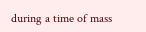during a time of mass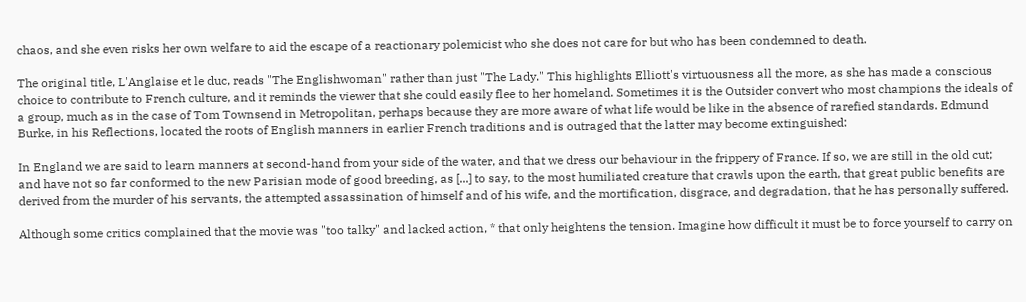chaos, and she even risks her own welfare to aid the escape of a reactionary polemicist who she does not care for but who has been condemned to death.

The original title, L'Anglaise et le duc, reads "The Englishwoman" rather than just "The Lady." This highlights Elliott's virtuousness all the more, as she has made a conscious choice to contribute to French culture, and it reminds the viewer that she could easily flee to her homeland. Sometimes it is the Outsider convert who most champions the ideals of a group, much as in the case of Tom Townsend in Metropolitan, perhaps because they are more aware of what life would be like in the absence of rarefied standards. Edmund Burke, in his Reflections, located the roots of English manners in earlier French traditions and is outraged that the latter may become extinguished:

In England we are said to learn manners at second-hand from your side of the water, and that we dress our behaviour in the frippery of France. If so, we are still in the old cut; and have not so far conformed to the new Parisian mode of good breeding, as [...] to say, to the most humiliated creature that crawls upon the earth, that great public benefits are derived from the murder of his servants, the attempted assassination of himself and of his wife, and the mortification, disgrace, and degradation, that he has personally suffered.

Although some critics complained that the movie was "too talky" and lacked action, * that only heightens the tension. Imagine how difficult it must be to force yourself to carry on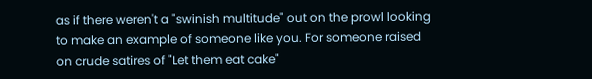as if there weren't a "swinish multitude" out on the prowl looking to make an example of someone like you. For someone raised on crude satires of "Let them eat cake"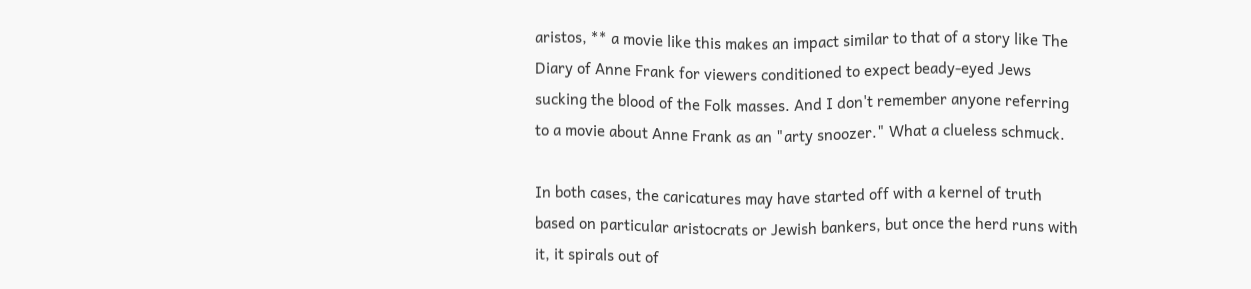aristos, ** a movie like this makes an impact similar to that of a story like The Diary of Anne Frank for viewers conditioned to expect beady-eyed Jews sucking the blood of the Folk masses. And I don't remember anyone referring to a movie about Anne Frank as an "arty snoozer." What a clueless schmuck.

In both cases, the caricatures may have started off with a kernel of truth based on particular aristocrats or Jewish bankers, but once the herd runs with it, it spirals out of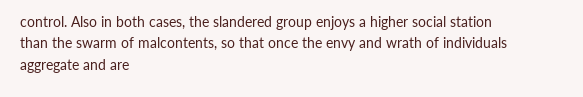control. Also in both cases, the slandered group enjoys a higher social station than the swarm of malcontents, so that once the envy and wrath of individuals aggregate and are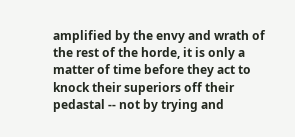amplified by the envy and wrath of the rest of the horde, it is only a matter of time before they act to knock their superiors off their pedastal -- not by trying and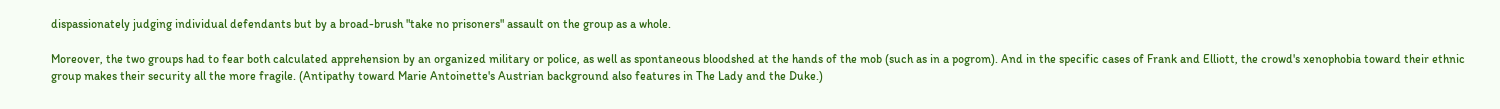dispassionately judging individual defendants but by a broad-brush "take no prisoners" assault on the group as a whole.

Moreover, the two groups had to fear both calculated apprehension by an organized military or police, as well as spontaneous bloodshed at the hands of the mob (such as in a pogrom). And in the specific cases of Frank and Elliott, the crowd's xenophobia toward their ethnic group makes their security all the more fragile. (Antipathy toward Marie Antoinette's Austrian background also features in The Lady and the Duke.)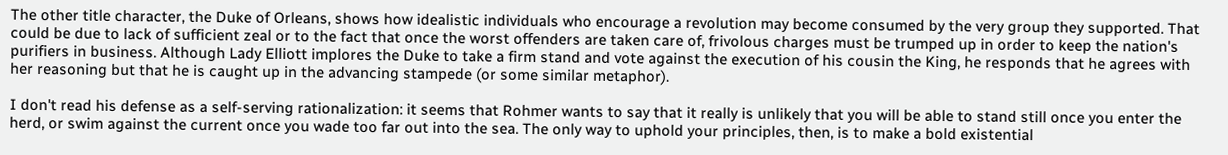The other title character, the Duke of Orleans, shows how idealistic individuals who encourage a revolution may become consumed by the very group they supported. That could be due to lack of sufficient zeal or to the fact that once the worst offenders are taken care of, frivolous charges must be trumped up in order to keep the nation's purifiers in business. Although Lady Elliott implores the Duke to take a firm stand and vote against the execution of his cousin the King, he responds that he agrees with her reasoning but that he is caught up in the advancing stampede (or some similar metaphor).

I don't read his defense as a self-serving rationalization: it seems that Rohmer wants to say that it really is unlikely that you will be able to stand still once you enter the herd, or swim against the current once you wade too far out into the sea. The only way to uphold your principles, then, is to make a bold existential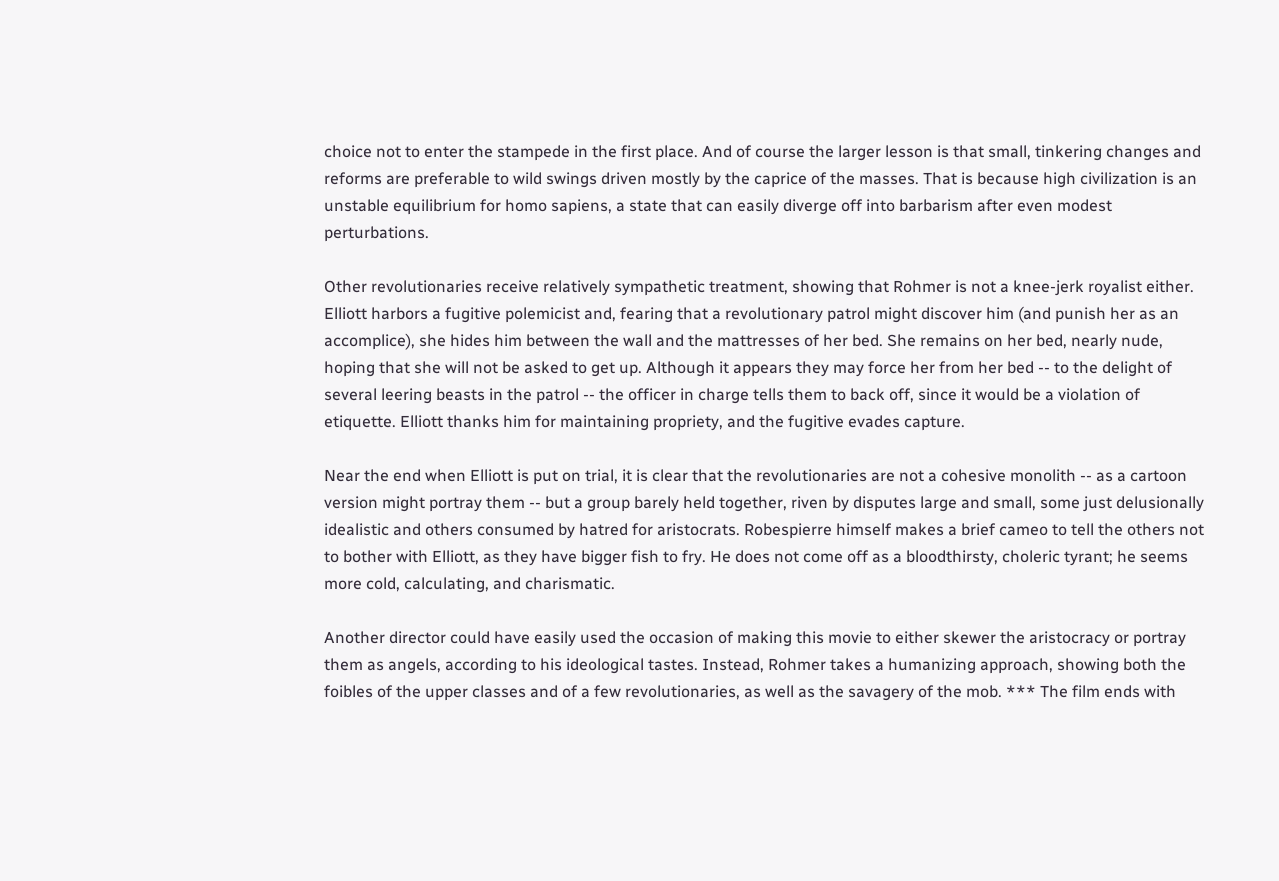choice not to enter the stampede in the first place. And of course the larger lesson is that small, tinkering changes and reforms are preferable to wild swings driven mostly by the caprice of the masses. That is because high civilization is an unstable equilibrium for homo sapiens, a state that can easily diverge off into barbarism after even modest perturbations.

Other revolutionaries receive relatively sympathetic treatment, showing that Rohmer is not a knee-jerk royalist either. Elliott harbors a fugitive polemicist and, fearing that a revolutionary patrol might discover him (and punish her as an accomplice), she hides him between the wall and the mattresses of her bed. She remains on her bed, nearly nude, hoping that she will not be asked to get up. Although it appears they may force her from her bed -- to the delight of several leering beasts in the patrol -- the officer in charge tells them to back off, since it would be a violation of etiquette. Elliott thanks him for maintaining propriety, and the fugitive evades capture.

Near the end when Elliott is put on trial, it is clear that the revolutionaries are not a cohesive monolith -- as a cartoon version might portray them -- but a group barely held together, riven by disputes large and small, some just delusionally idealistic and others consumed by hatred for aristocrats. Robespierre himself makes a brief cameo to tell the others not to bother with Elliott, as they have bigger fish to fry. He does not come off as a bloodthirsty, choleric tyrant; he seems more cold, calculating, and charismatic.

Another director could have easily used the occasion of making this movie to either skewer the aristocracy or portray them as angels, according to his ideological tastes. Instead, Rohmer takes a humanizing approach, showing both the foibles of the upper classes and of a few revolutionaries, as well as the savagery of the mob. *** The film ends with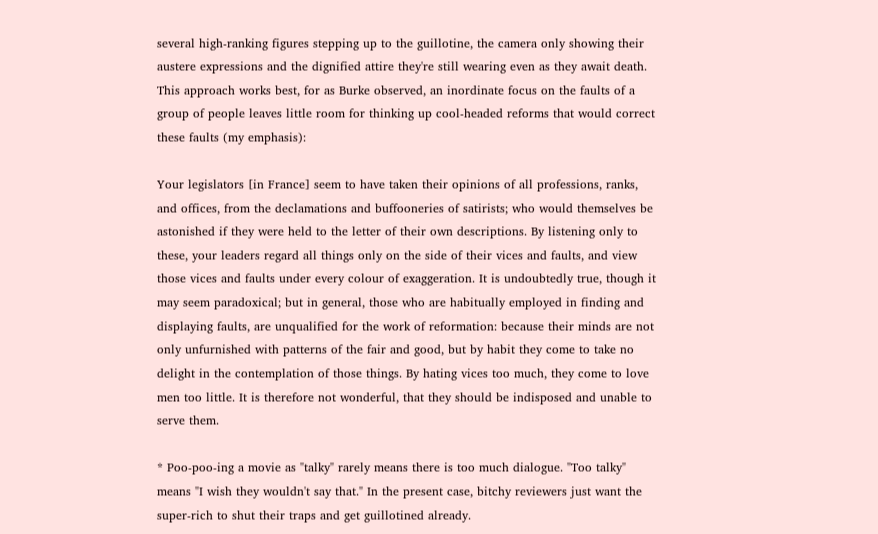several high-ranking figures stepping up to the guillotine, the camera only showing their austere expressions and the dignified attire they're still wearing even as they await death. This approach works best, for as Burke observed, an inordinate focus on the faults of a group of people leaves little room for thinking up cool-headed reforms that would correct these faults (my emphasis):

Your legislators [in France] seem to have taken their opinions of all professions, ranks, and offices, from the declamations and buffooneries of satirists; who would themselves be astonished if they were held to the letter of their own descriptions. By listening only to these, your leaders regard all things only on the side of their vices and faults, and view those vices and faults under every colour of exaggeration. It is undoubtedly true, though it may seem paradoxical; but in general, those who are habitually employed in finding and displaying faults, are unqualified for the work of reformation: because their minds are not only unfurnished with patterns of the fair and good, but by habit they come to take no delight in the contemplation of those things. By hating vices too much, they come to love men too little. It is therefore not wonderful, that they should be indisposed and unable to serve them.

* Poo-poo-ing a movie as "talky" rarely means there is too much dialogue. "Too talky" means "I wish they wouldn't say that." In the present case, bitchy reviewers just want the super-rich to shut their traps and get guillotined already.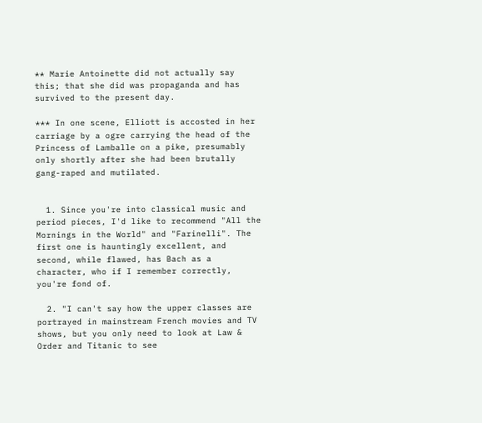** Marie Antoinette did not actually say this; that she did was propaganda and has survived to the present day.

*** In one scene, Elliott is accosted in her carriage by a ogre carrying the head of the Princess of Lamballe on a pike, presumably only shortly after she had been brutally gang-raped and mutilated.


  1. Since you're into classical music and period pieces, I'd like to recommend "All the Mornings in the World" and "Farinelli". The first one is hauntingly excellent, and second, while flawed, has Bach as a character, who if I remember correctly, you're fond of.

  2. "I can't say how the upper classes are portrayed in mainstream French movies and TV shows, but you only need to look at Law & Order and Titanic to see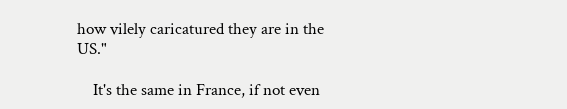how vilely caricatured they are in the US."

    It's the same in France, if not even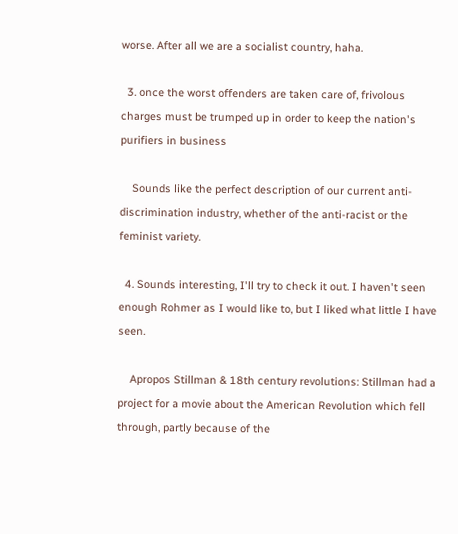worse. After all we are a socialist country, haha.

  3. once the worst offenders are taken care of, frivolous charges must be trumped up in order to keep the nation's purifiers in business

    Sounds like the perfect description of our current anti-discrimination industry, whether of the anti-racist or the feminist variety.

  4. Sounds interesting, I'll try to check it out. I haven't seen enough Rohmer as I would like to, but I liked what little I have seen.

    Apropos Stillman & 18th century revolutions: Stillman had a project for a movie about the American Revolution which fell through, partly because of the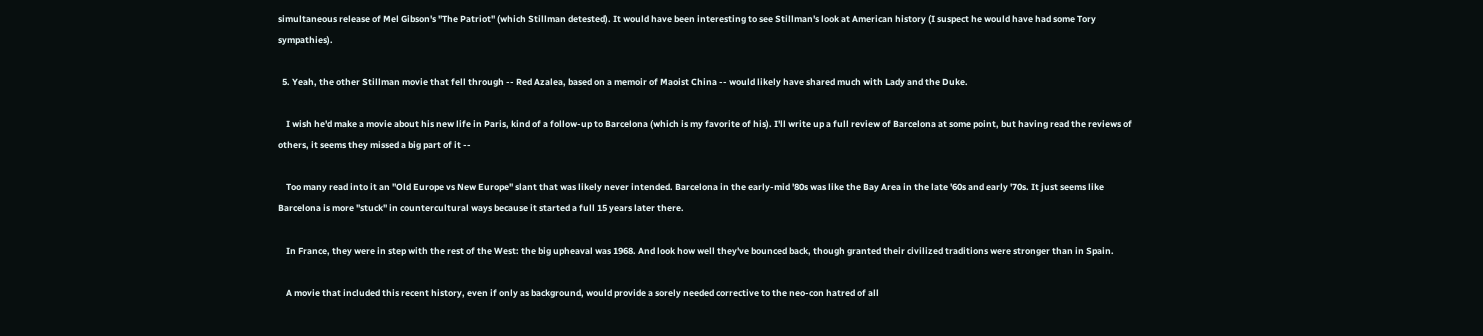simultaneous release of Mel Gibson's "The Patriot" (which Stillman detested). It would have been interesting to see Stillman's look at American history (I suspect he would have had some Tory sympathies).

  5. Yeah, the other Stillman movie that fell through -- Red Azalea, based on a memoir of Maoist China -- would likely have shared much with Lady and the Duke.

    I wish he'd make a movie about his new life in Paris, kind of a follow-up to Barcelona (which is my favorite of his). I'll write up a full review of Barcelona at some point, but having read the reviews of others, it seems they missed a big part of it --

    Too many read into it an "Old Europe vs New Europe" slant that was likely never intended. Barcelona in the early-mid '80s was like the Bay Area in the late '60s and early '70s. It just seems like Barcelona is more "stuck" in countercultural ways because it started a full 15 years later there.

    In France, they were in step with the rest of the West: the big upheaval was 1968. And look how well they've bounced back, though granted their civilized traditions were stronger than in Spain.

    A movie that included this recent history, even if only as background, would provide a sorely needed corrective to the neo-con hatred of all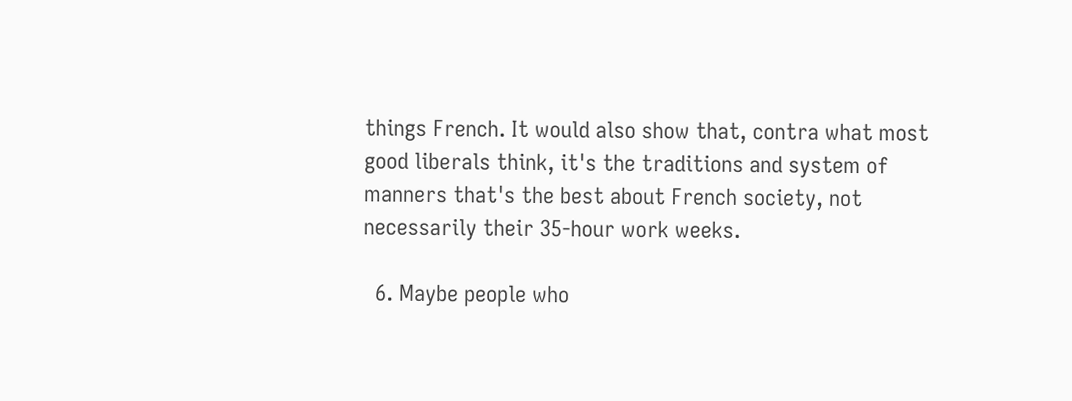things French. It would also show that, contra what most good liberals think, it's the traditions and system of manners that's the best about French society, not necessarily their 35-hour work weeks.

  6. Maybe people who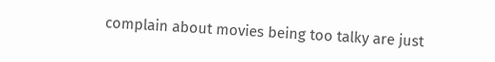complain about movies being too talky are just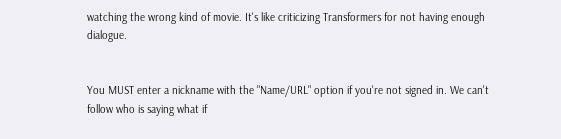watching the wrong kind of movie. It's like criticizing Transformers for not having enough dialogue.


You MUST enter a nickname with the "Name/URL" option if you're not signed in. We can't follow who is saying what if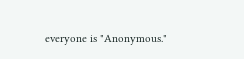everyone is "Anonymous."